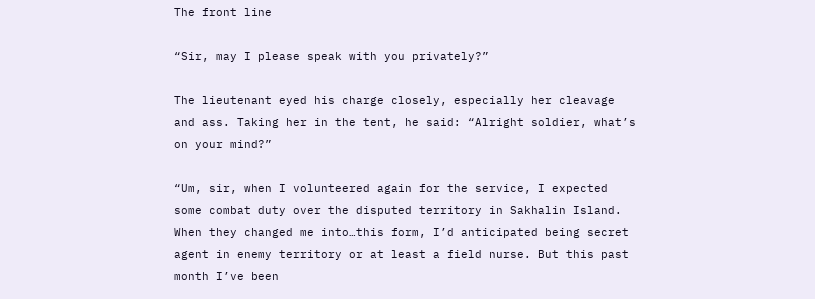The front line

“Sir, may I please speak with you privately?”

The lieutenant eyed his charge closely, especially her cleavage and ass. Taking her in the tent, he said: “Alright soldier, what’s on your mind?”

“Um, sir, when I volunteered again for the service, I expected some combat duty over the disputed territory in Sakhalin Island. When they changed me into…this form, I’d anticipated being secret agent in enemy territory or at least a field nurse. But this past month I’ve been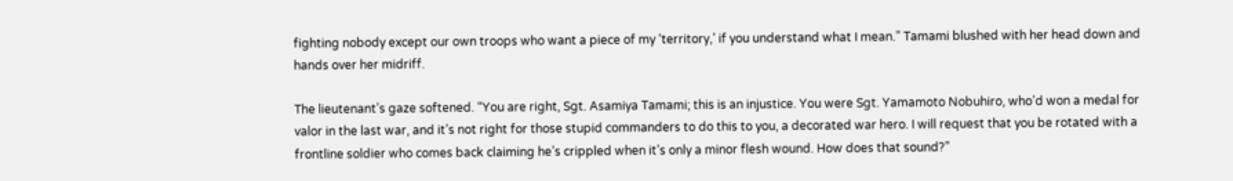fighting nobody except our own troops who want a piece of my ‘territory,’ if you understand what I mean.” Tamami blushed with her head down and hands over her midriff.

The lieutenant’s gaze softened. “You are right, Sgt. Asamiya Tamami; this is an injustice. You were Sgt. Yamamoto Nobuhiro, who’d won a medal for valor in the last war, and it’s not right for those stupid commanders to do this to you, a decorated war hero. I will request that you be rotated with a frontline soldier who comes back claiming he’s crippled when it’s only a minor flesh wound. How does that sound?”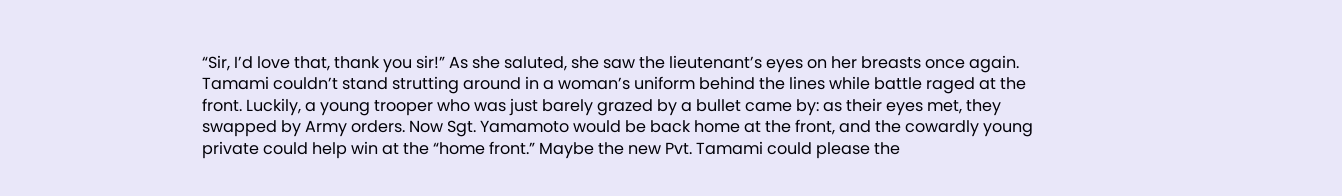“Sir, I’d love that, thank you sir!” As she saluted, she saw the lieutenant’s eyes on her breasts once again. Tamami couldn’t stand strutting around in a woman’s uniform behind the lines while battle raged at the front. Luckily, a young trooper who was just barely grazed by a bullet came by: as their eyes met, they swapped by Army orders. Now Sgt. Yamamoto would be back home at the front, and the cowardly young private could help win at the “home front.” Maybe the new Pvt. Tamami could please the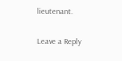lieutenant.


Leave a Reply